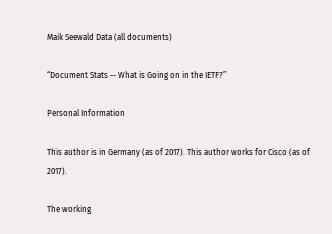Maik Seewald Data (all documents)

“Document Stats -- What is Going on in the IETF?”

Personal Information

This author is in Germany (as of 2017). This author works for Cisco (as of 2017).

The working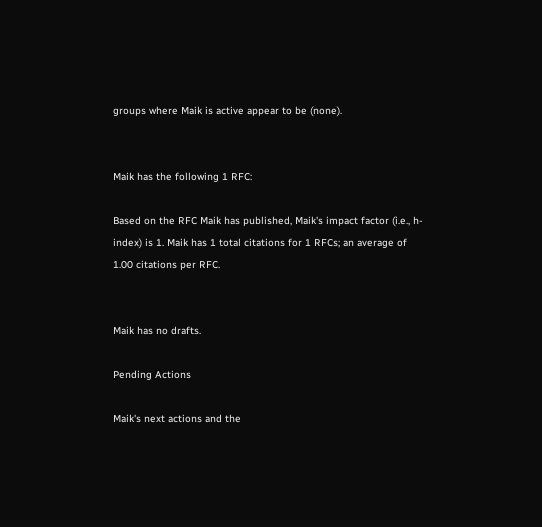groups where Maik is active appear to be (none).


Maik has the following 1 RFC:

Based on the RFC Maik has published, Maik's impact factor (i.e., h-index) is 1. Maik has 1 total citations for 1 RFCs; an average of 1.00 citations per RFC.


Maik has no drafts.

Pending Actions

Maik's next actions and the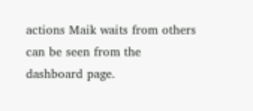actions Maik waits from others can be seen from the dashboard page.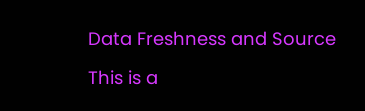Data Freshness and Source

This is a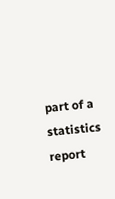part of a statistics report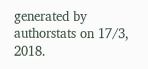generated by authorstats on 17/3, 2018.